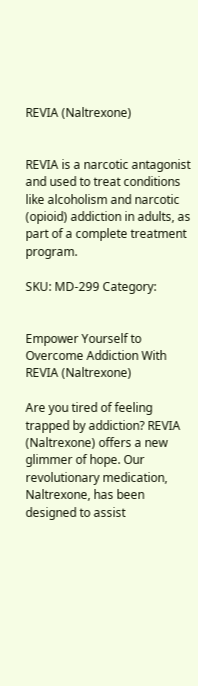REVIA (Naltrexone)


REVIA is a narcotic antagonist and used to treat conditions like alcoholism and narcotic (opioid) addiction in adults, as part of a complete treatment program.

SKU: MD-299 Category:


Empower Yourself to Overcome Addiction With REVIA (Naltrexone)

Are you tired of feeling trapped by addiction? REVIA (Naltrexone) offers a new glimmer of hope. Our revolutionary medication, Naltrexone, has been designed to assist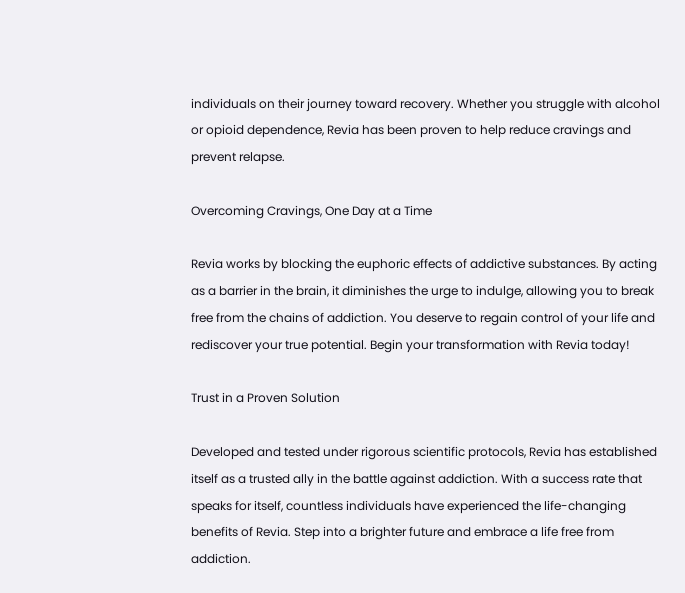individuals on their journey toward recovery. Whether you struggle with alcohol or opioid dependence, Revia has been proven to help reduce cravings and prevent relapse.

Overcoming Cravings, One Day at a Time

Revia works by blocking the euphoric effects of addictive substances. By acting as a barrier in the brain, it diminishes the urge to indulge, allowing you to break free from the chains of addiction. You deserve to regain control of your life and rediscover your true potential. Begin your transformation with Revia today!

Trust in a Proven Solution

Developed and tested under rigorous scientific protocols, Revia has established itself as a trusted ally in the battle against addiction. With a success rate that speaks for itself, countless individuals have experienced the life-changing benefits of Revia. Step into a brighter future and embrace a life free from addiction.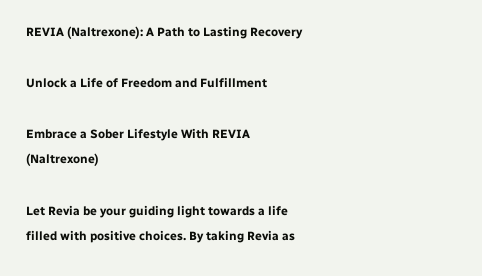REVIA (Naltrexone): A Path to Lasting Recovery

Unlock a Life of Freedom and Fulfillment

Embrace a Sober Lifestyle With REVIA (Naltrexone)

Let Revia be your guiding light towards a life filled with positive choices. By taking Revia as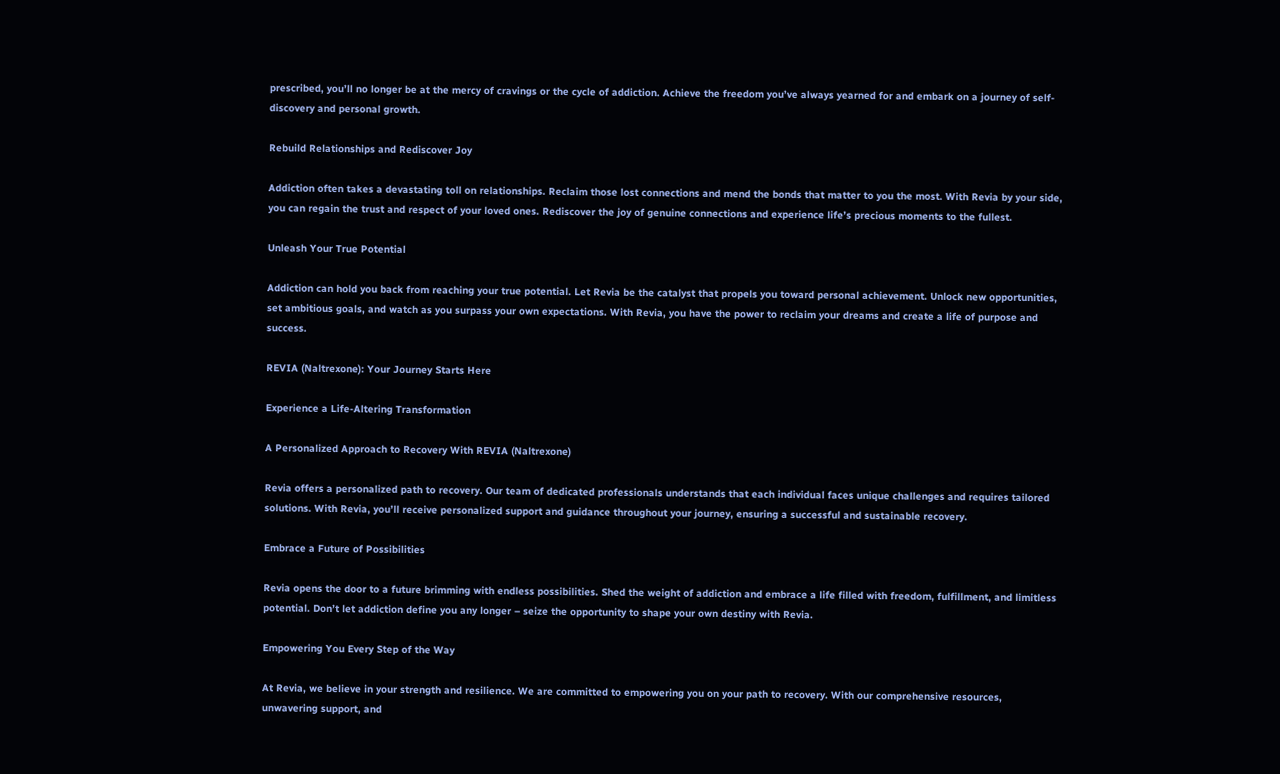prescribed, you’ll no longer be at the mercy of cravings or the cycle of addiction. Achieve the freedom you’ve always yearned for and embark on a journey of self-discovery and personal growth.

Rebuild Relationships and Rediscover Joy

Addiction often takes a devastating toll on relationships. Reclaim those lost connections and mend the bonds that matter to you the most. With Revia by your side, you can regain the trust and respect of your loved ones. Rediscover the joy of genuine connections and experience life’s precious moments to the fullest.

Unleash Your True Potential

Addiction can hold you back from reaching your true potential. Let Revia be the catalyst that propels you toward personal achievement. Unlock new opportunities, set ambitious goals, and watch as you surpass your own expectations. With Revia, you have the power to reclaim your dreams and create a life of purpose and success.

REVIA (Naltrexone): Your Journey Starts Here

Experience a Life-Altering Transformation

A Personalized Approach to Recovery With REVIA (Naltrexone)

Revia offers a personalized path to recovery. Our team of dedicated professionals understands that each individual faces unique challenges and requires tailored solutions. With Revia, you’ll receive personalized support and guidance throughout your journey, ensuring a successful and sustainable recovery.

Embrace a Future of Possibilities

Revia opens the door to a future brimming with endless possibilities. Shed the weight of addiction and embrace a life filled with freedom, fulfillment, and limitless potential. Don’t let addiction define you any longer – seize the opportunity to shape your own destiny with Revia.

Empowering You Every Step of the Way

At Revia, we believe in your strength and resilience. We are committed to empowering you on your path to recovery. With our comprehensive resources, unwavering support, and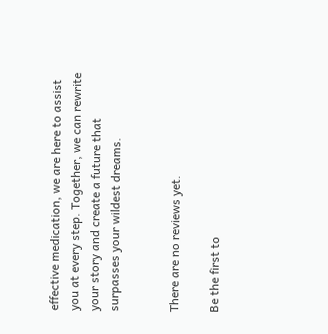effective medication, we are here to assist you at every step. Together, we can rewrite your story and create a future that surpasses your wildest dreams.


There are no reviews yet.

Be the first to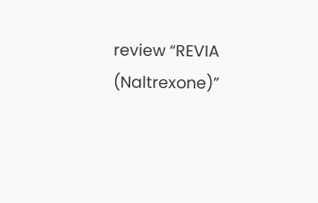review “REVIA (Naltrexone)”